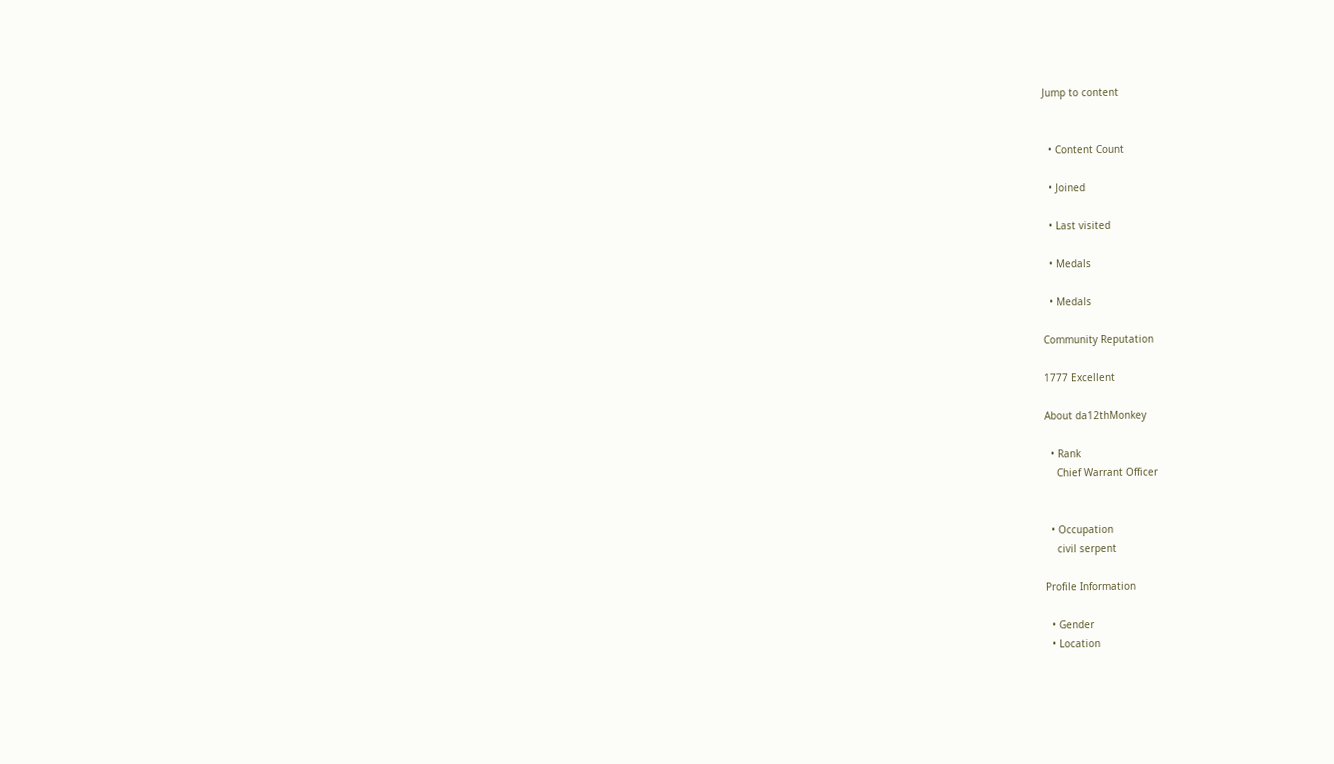Jump to content


  • Content Count

  • Joined

  • Last visited

  • Medals

  • Medals

Community Reputation

1777 Excellent

About da12thMonkey

  • Rank
    Chief Warrant Officer


  • Occupation
    civil serpent

Profile Information

  • Gender
  • Location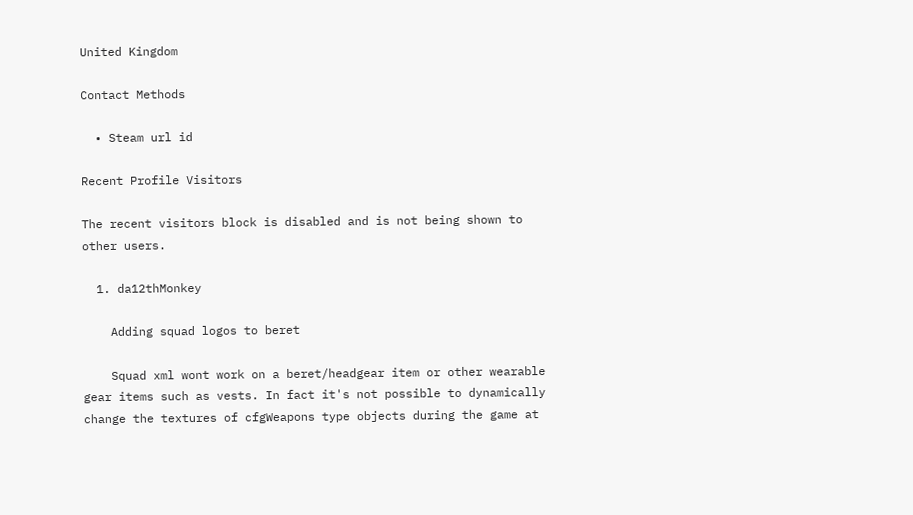United Kingdom

Contact Methods

  • Steam url id

Recent Profile Visitors

The recent visitors block is disabled and is not being shown to other users.

  1. da12thMonkey

    Adding squad logos to beret

    Squad xml wont work on a beret/headgear item or other wearable gear items such as vests. In fact it's not possible to dynamically change the textures of cfgWeapons type objects during the game at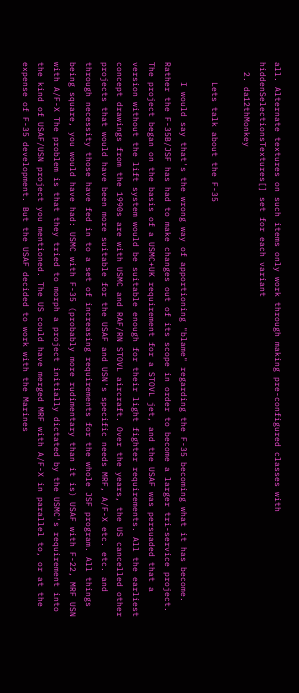all. Alternate textures on such items only work through making pre-configured classes with hiddenSelectionsTextures[] set for each variant
  2. da12thMonkey

    Lets talk about the F-35

    I would say that's the wrong way of apportioning "blame" regarding the F-35 becoming what it has become. Rather the F-35B/JSF has had to make changes out of its scope in order to become a larger tri-service project. The project began on the basis of a USMC+UK requirement for a STOVL jet, and the USAF was persuaded that a version without the lift system would be suitable enough for their light fighter requirements. All the earliest concept drawings from the 1990s are with USMC and RAF/RN STOVL aircraft. Over the years, the US cancelled other projects that would have been more suitable for the USAF and USN's specific needs MRF, A/F-X etc. etc. and through necessity those have fed in to a set of increasing requirements for the whole JSF program. All things being square, you would have had: USMC with F-35 (probably more rudimentary than it is) USAF with F-22, MRF USN with A/F-X The problem is that they tried to morph a project initially dictated by the USMC's requirement into the kind of USAF/USN project you mentioned. The US could have merged MRF with A/F-X in parallel to, or at the expense of F-35 development. But the USAF decided to work with the Marines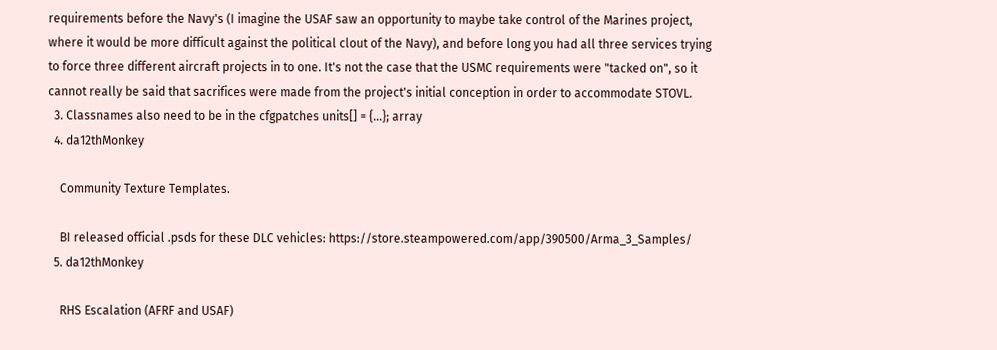requirements before the Navy's (I imagine the USAF saw an opportunity to maybe take control of the Marines project, where it would be more difficult against the political clout of the Navy), and before long you had all three services trying to force three different aircraft projects in to one. It's not the case that the USMC requirements were "tacked on", so it cannot really be said that sacrifices were made from the project's initial conception in order to accommodate STOVL.
  3. Classnames also need to be in the cfgpatches units[] = {...}; array
  4. da12thMonkey

    Community Texture Templates.

    BI released official .psds for these DLC vehicles: https://store.steampowered.com/app/390500/Arma_3_Samples/
  5. da12thMonkey

    RHS Escalation (AFRF and USAF)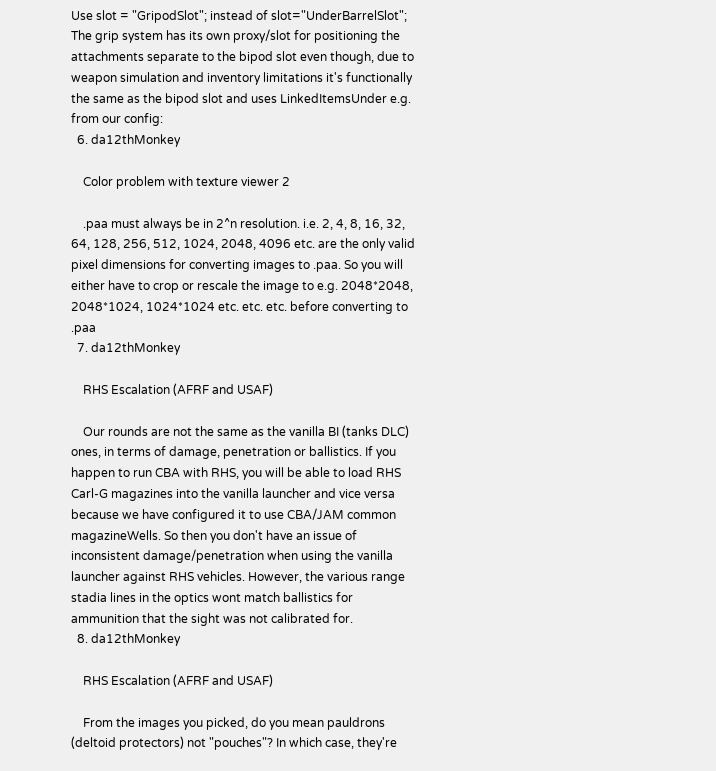Use slot = "GripodSlot"; instead of slot="UnderBarrelSlot"; The grip system has its own proxy/slot for positioning the attachments separate to the bipod slot even though, due to weapon simulation and inventory limitations it's functionally the same as the bipod slot and uses LinkedItemsUnder e.g. from our config:
  6. da12thMonkey

    Color problem with texture viewer 2

    .paa must always be in 2^n resolution. i.e. 2, 4, 8, 16, 32, 64, 128, 256, 512, 1024, 2048, 4096 etc. are the only valid pixel dimensions for converting images to .paa. So you will either have to crop or rescale the image to e.g. 2048*2048, 2048*1024, 1024*1024 etc. etc. etc. before converting to .paa
  7. da12thMonkey

    RHS Escalation (AFRF and USAF)

    Our rounds are not the same as the vanilla BI (tanks DLC) ones, in terms of damage, penetration or ballistics. If you happen to run CBA with RHS, you will be able to load RHS Carl-G magazines into the vanilla launcher and vice versa because we have configured it to use CBA/JAM common magazineWells. So then you don't have an issue of inconsistent damage/penetration when using the vanilla launcher against RHS vehicles. However, the various range stadia lines in the optics wont match ballistics for ammunition that the sight was not calibrated for.
  8. da12thMonkey

    RHS Escalation (AFRF and USAF)

    From the images you picked, do you mean pauldrons (deltoid protectors) not "pouches"? In which case, they're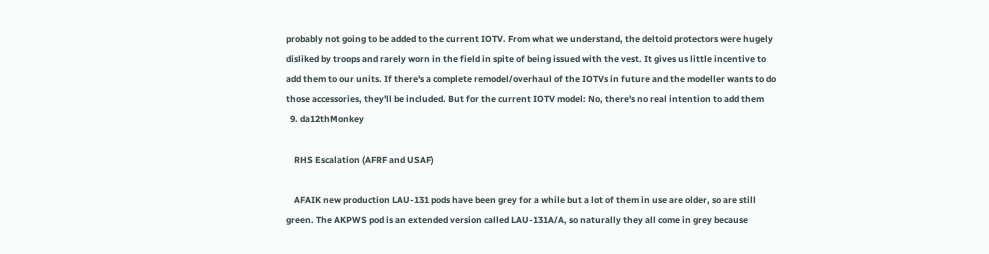probably not going to be added to the current IOTV. From what we understand, the deltoid protectors were hugely disliked by troops and rarely worn in the field in spite of being issued with the vest. It gives us little incentive to add them to our units. If there's a complete remodel/overhaul of the IOTVs in future and the modeller wants to do those accessories, they'll be included. But for the current IOTV model: No, there's no real intention to add them
  9. da12thMonkey

    RHS Escalation (AFRF and USAF)

    AFAIK new production LAU-131 pods have been grey for a while but a lot of them in use are older, so are still green. The AKPWS pod is an extended version called LAU-131A/A, so naturally they all come in grey because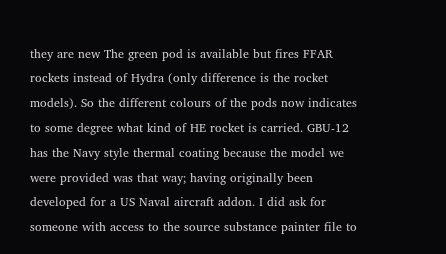they are new The green pod is available but fires FFAR rockets instead of Hydra (only difference is the rocket models). So the different colours of the pods now indicates to some degree what kind of HE rocket is carried. GBU-12 has the Navy style thermal coating because the model we were provided was that way; having originally been developed for a US Naval aircraft addon. I did ask for someone with access to the source substance painter file to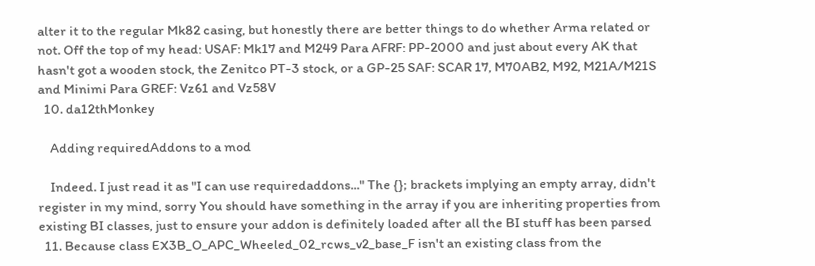alter it to the regular Mk82 casing, but honestly there are better things to do whether Arma related or not. Off the top of my head: USAF: Mk17 and M249 Para AFRF: PP-2000 and just about every AK that hasn't got a wooden stock, the Zenitco PT-3 stock, or a GP-25 SAF: SCAR 17, M70AB2, M92, M21A/M21S and Minimi Para GREF: Vz61 and Vz58V
  10. da12thMonkey

    Adding requiredAddons to a mod

    Indeed. I just read it as "I can use requiredaddons..." The {}; brackets implying an empty array, didn't register in my mind, sorry You should have something in the array if you are inheriting properties from existing BI classes, just to ensure your addon is definitely loaded after all the BI stuff has been parsed
  11. Because class EX3B_O_APC_Wheeled_02_rcws_v2_base_F isn't an existing class from the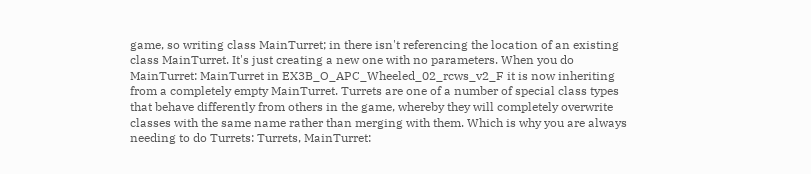game, so writing class MainTurret; in there isn't referencing the location of an existing class MainTurret. It's just creating a new one with no parameters. When you do MainTurret: MainTurret in EX3B_O_APC_Wheeled_02_rcws_v2_F it is now inheriting from a completely empty MainTurret. Turrets are one of a number of special class types that behave differently from others in the game, whereby they will completely overwrite classes with the same name rather than merging with them. Which is why you are always needing to do Turrets: Turrets, MainTurret: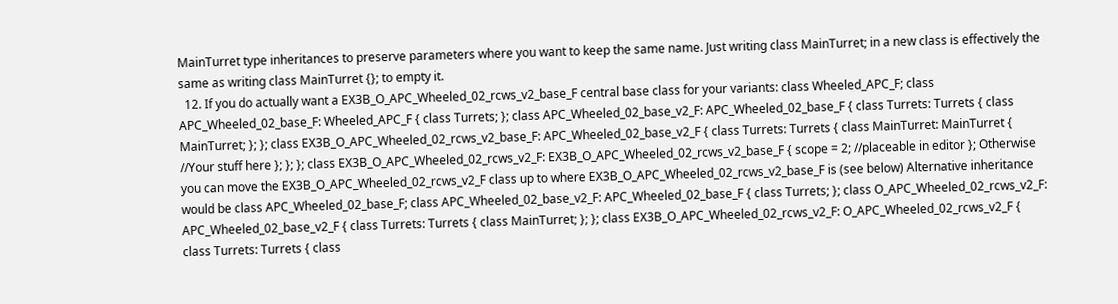MainTurret type inheritances to preserve parameters where you want to keep the same name. Just writing class MainTurret; in a new class is effectively the same as writing class MainTurret {}; to empty it.
  12. If you do actually want a EX3B_O_APC_Wheeled_02_rcws_v2_base_F central base class for your variants: class Wheeled_APC_F; class APC_Wheeled_02_base_F: Wheeled_APC_F { class Turrets; }; class APC_Wheeled_02_base_v2_F: APC_Wheeled_02_base_F { class Turrets: Turrets { class MainTurret; }; }; class EX3B_O_APC_Wheeled_02_rcws_v2_base_F: APC_Wheeled_02_base_v2_F { class Turrets: Turrets { class MainTurret: MainTurret { //Your stuff here }; }; }; class EX3B_O_APC_Wheeled_02_rcws_v2_F: EX3B_O_APC_Wheeled_02_rcws_v2_base_F { scope = 2; //placeable in editor }; Otherwise you can move the EX3B_O_APC_Wheeled_02_rcws_v2_F class up to where EX3B_O_APC_Wheeled_02_rcws_v2_base_F is (see below) Alternative inheritance would be class APC_Wheeled_02_base_F; class APC_Wheeled_02_base_v2_F: APC_Wheeled_02_base_F { class Turrets; }; class O_APC_Wheeled_02_rcws_v2_F: APC_Wheeled_02_base_v2_F { class Turrets: Turrets { class MainTurret; }; }; class EX3B_O_APC_Wheeled_02_rcws_v2_F: O_APC_Wheeled_02_rcws_v2_F { class Turrets: Turrets { class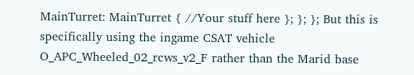MainTurret: MainTurret { //Your stuff here }; }; }; But this is specifically using the ingame CSAT vehicle O_APC_Wheeled_02_rcws_v2_F rather than the Marid base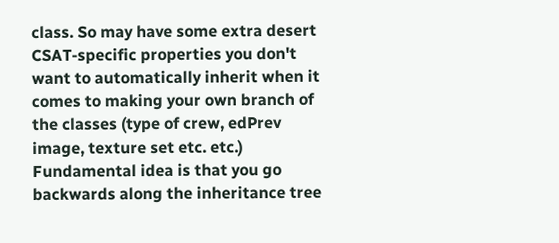class. So may have some extra desert CSAT-specific properties you don't want to automatically inherit when it comes to making your own branch of the classes (type of crew, edPrev image, texture set etc. etc.) Fundamental idea is that you go backwards along the inheritance tree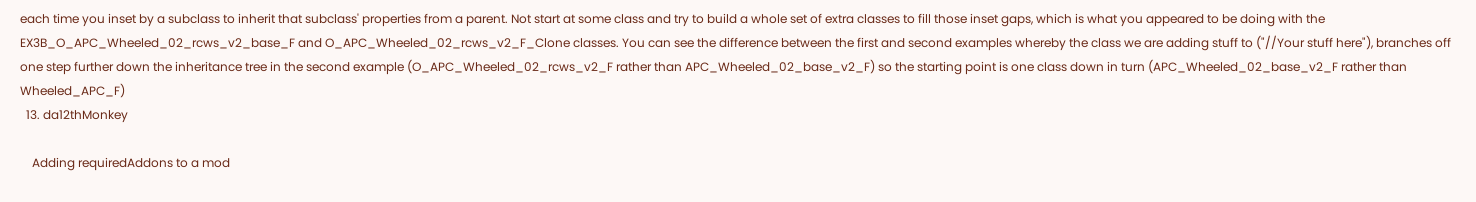each time you inset by a subclass to inherit that subclass' properties from a parent. Not start at some class and try to build a whole set of extra classes to fill those inset gaps, which is what you appeared to be doing with the EX3B_O_APC_Wheeled_02_rcws_v2_base_F and O_APC_Wheeled_02_rcws_v2_F_Clone classes. You can see the difference between the first and second examples whereby the class we are adding stuff to ("//Your stuff here"), branches off one step further down the inheritance tree in the second example (O_APC_Wheeled_02_rcws_v2_F rather than APC_Wheeled_02_base_v2_F) so the starting point is one class down in turn (APC_Wheeled_02_base_v2_F rather than Wheeled_APC_F)
  13. da12thMonkey

    Adding requiredAddons to a mod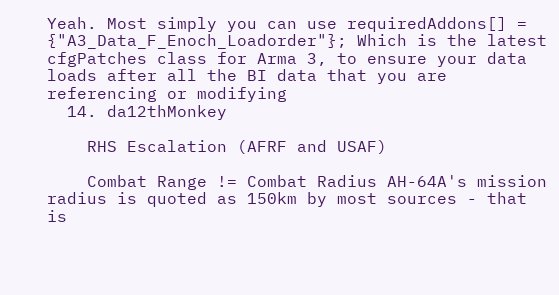Yeah. Most simply you can use requiredAddons[] = {"A3_Data_F_Enoch_Loadorder"}; Which is the latest cfgPatches class for Arma 3, to ensure your data loads after all the BI data that you are referencing or modifying
  14. da12thMonkey

    RHS Escalation (AFRF and USAF)

    Combat Range != Combat Radius AH-64A's mission radius is quoted as 150km by most sources - that is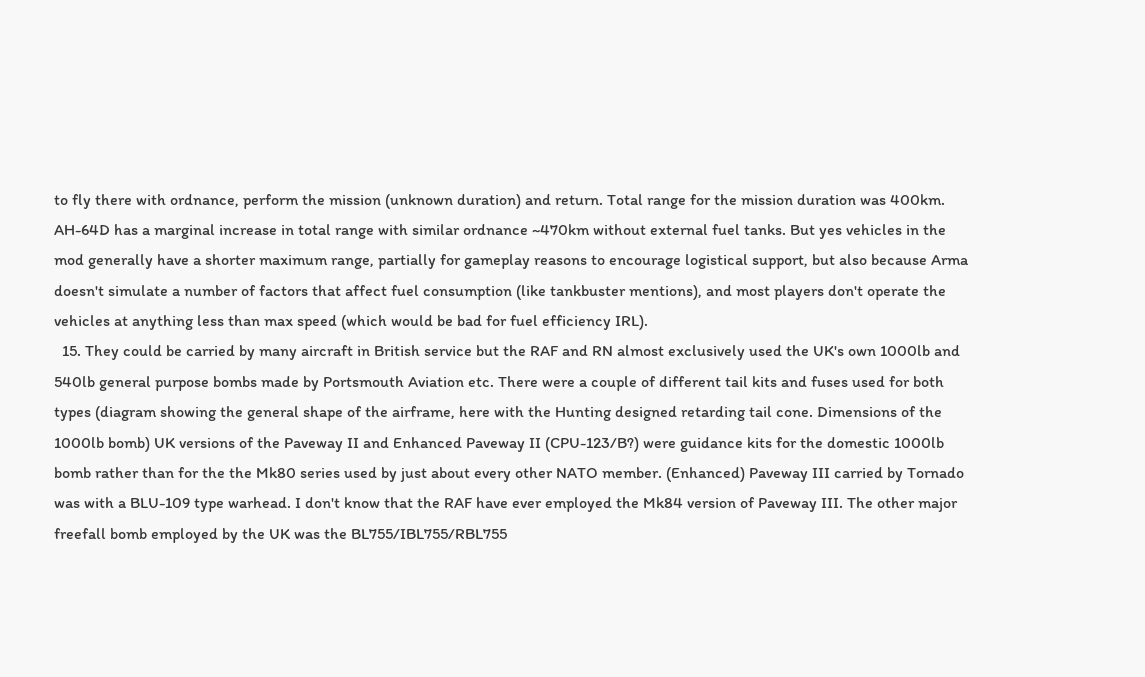to fly there with ordnance, perform the mission (unknown duration) and return. Total range for the mission duration was 400km. AH-64D has a marginal increase in total range with similar ordnance ~470km without external fuel tanks. But yes vehicles in the mod generally have a shorter maximum range, partially for gameplay reasons to encourage logistical support, but also because Arma doesn't simulate a number of factors that affect fuel consumption (like tankbuster mentions), and most players don't operate the vehicles at anything less than max speed (which would be bad for fuel efficiency IRL).
  15. They could be carried by many aircraft in British service but the RAF and RN almost exclusively used the UK's own 1000lb and 540lb general purpose bombs made by Portsmouth Aviation etc. There were a couple of different tail kits and fuses used for both types (diagram showing the general shape of the airframe, here with the Hunting designed retarding tail cone. Dimensions of the 1000lb bomb) UK versions of the Paveway II and Enhanced Paveway II (CPU-123/B?) were guidance kits for the domestic 1000lb bomb rather than for the the Mk80 series used by just about every other NATO member. (Enhanced) Paveway III carried by Tornado was with a BLU-109 type warhead. I don't know that the RAF have ever employed the Mk84 version of Paveway III. The other major freefall bomb employed by the UK was the BL755/IBL755/RBL755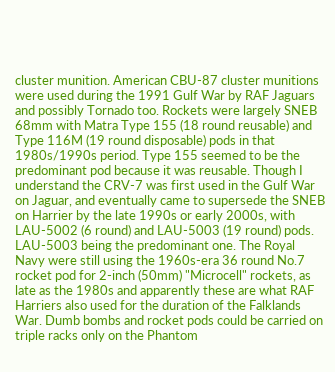cluster munition. American CBU-87 cluster munitions were used during the 1991 Gulf War by RAF Jaguars and possibly Tornado too. Rockets were largely SNEB 68mm with Matra Type 155 (18 round reusable) and Type 116M (19 round disposable) pods in that 1980s/1990s period. Type 155 seemed to be the predominant pod because it was reusable. Though I understand the CRV-7 was first used in the Gulf War on Jaguar, and eventually came to supersede the SNEB on Harrier by the late 1990s or early 2000s, with LAU-5002 (6 round) and LAU-5003 (19 round) pods. LAU-5003 being the predominant one. The Royal Navy were still using the 1960s-era 36 round No.7 rocket pod for 2-inch (50mm) "Microcell" rockets, as late as the 1980s and apparently these are what RAF Harriers also used for the duration of the Falklands War. Dumb bombs and rocket pods could be carried on triple racks only on the Phantom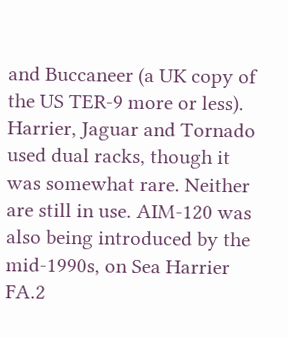and Buccaneer (a UK copy of the US TER-9 more or less). Harrier, Jaguar and Tornado used dual racks, though it was somewhat rare. Neither are still in use. AIM-120 was also being introduced by the mid-1990s, on Sea Harrier FA.2